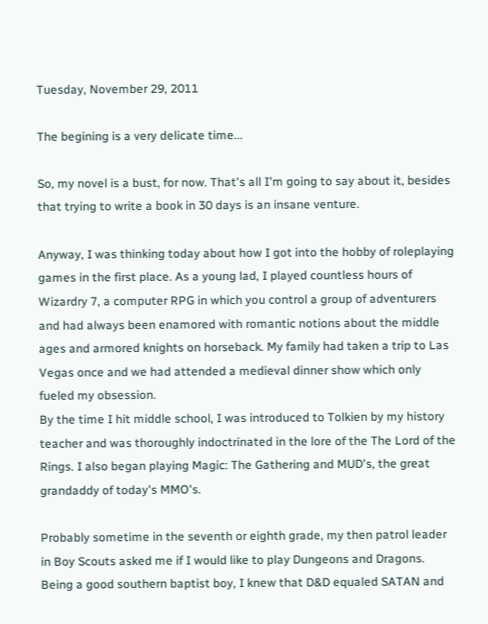Tuesday, November 29, 2011

The begining is a very delicate time...

So, my novel is a bust, for now. That's all I'm going to say about it, besides that trying to write a book in 30 days is an insane venture.

Anyway, I was thinking today about how I got into the hobby of roleplaying games in the first place. As a young lad, I played countless hours of Wizardry 7, a computer RPG in which you control a group of adventurers and had always been enamored with romantic notions about the middle ages and armored knights on horseback. My family had taken a trip to Las Vegas once and we had attended a medieval dinner show which only fueled my obsession.
By the time I hit middle school, I was introduced to Tolkien by my history teacher and was thoroughly indoctrinated in the lore of the The Lord of the Rings. I also began playing Magic: The Gathering and MUD's, the great grandaddy of today's MMO's.

Probably sometime in the seventh or eighth grade, my then patrol leader in Boy Scouts asked me if I would like to play Dungeons and Dragons. Being a good southern baptist boy, I knew that D&D equaled SATAN and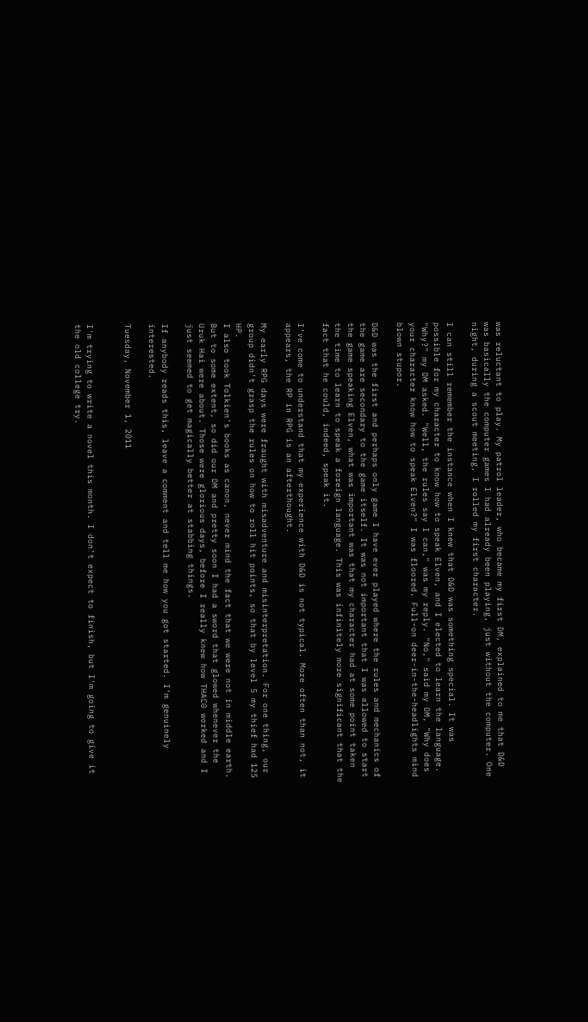was reluctant to play. My patrol leader, who became my first DM, explained to me that D&D was basically the computer games I had already been playing, just without the computer. One night, during a scout meeting, I rolled my first character.

I can still remember the instance when I knew that D&D was something special. It was possible for my character to know how to speak Elven, and I elected to learn the language.
"Why?" my DM asked. "Well, the rules say I can," was my reply. "No," said my DM, "Why does your character know how to speak Elven?" I was floored. Full-on deer-in-the-headlights mind blown stupor.

D&D was the first and perhaps only game I have ever played where the rules and mechanics of the game are secondary to the game itself. It was not important that I was allowed to start the game speaking Elven, what was important was that my character had at some point taken the time to learn to speak a foreign language. This was infinitely more significant that the fact that he could, indeed, speak it.

I've come to understand that my experience with D&D is not typical. More often than not, it appears, the RP in RPG is an afterthought.

My early RPG days were fraught with misadventure and misinterpretation. For one thing, our group didn't grasp the rules on how to roll hit points, so that by level 5 my thief had 125 HP.
I also took Tolkien's books as canon, never mind the fact that we were not in middle earth. But to some extent, so did our DM and pretty soon I had a sword that glowed whenever the Uruk Hai were about. Those were glorious days, before I really knew how THAC0 worked and I just seemed to get magically better at stabbing things.

If anybody reads this, leave a comment and tell me how you got started. I'm genuinely interested.

Tuesday, November 1, 2011


I'm trying to write a novel this month. I don't expect to finish, but I'm going to give it the old college try.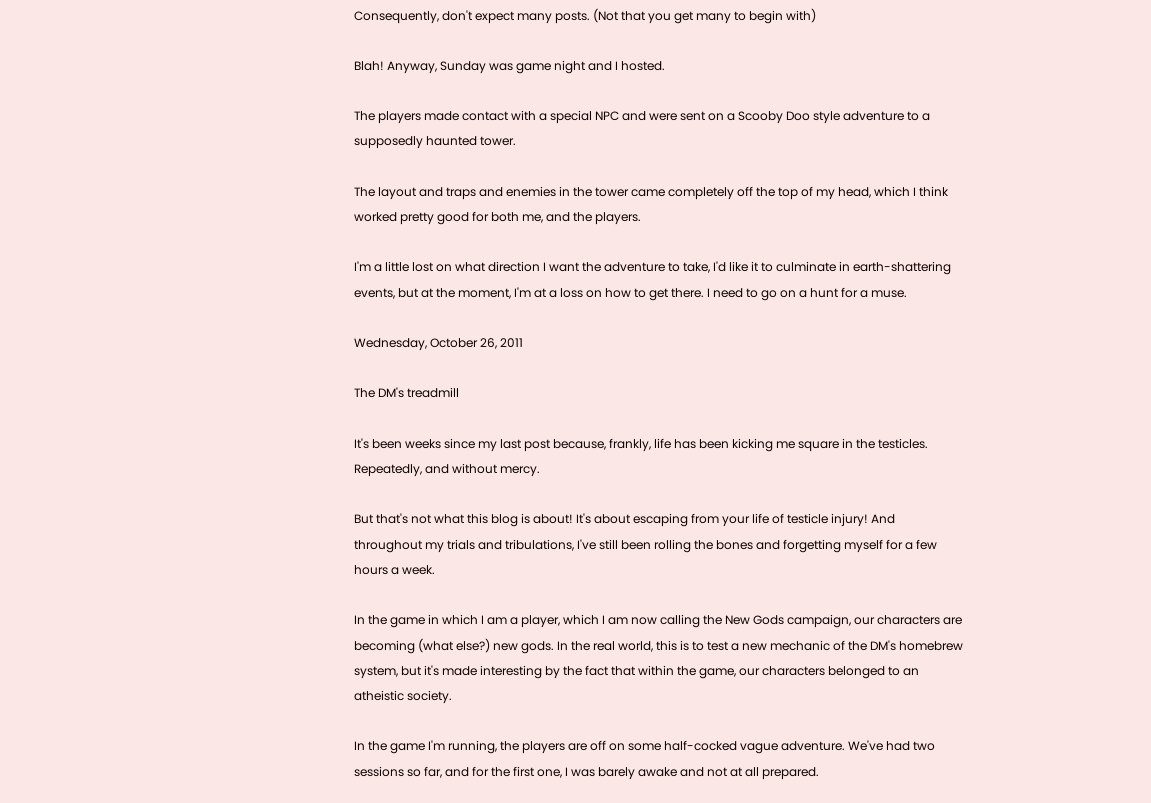Consequently, don't expect many posts. (Not that you get many to begin with)

Blah! Anyway, Sunday was game night and I hosted.

The players made contact with a special NPC and were sent on a Scooby Doo style adventure to a supposedly haunted tower.

The layout and traps and enemies in the tower came completely off the top of my head, which I think worked pretty good for both me, and the players.

I'm a little lost on what direction I want the adventure to take, I'd like it to culminate in earth-shattering events, but at the moment, I'm at a loss on how to get there. I need to go on a hunt for a muse.

Wednesday, October 26, 2011

The DM's treadmill

It's been weeks since my last post because, frankly, life has been kicking me square in the testicles. Repeatedly, and without mercy.

But that's not what this blog is about! It's about escaping from your life of testicle injury! And throughout my trials and tribulations, I've still been rolling the bones and forgetting myself for a few hours a week.

In the game in which I am a player, which I am now calling the New Gods campaign, our characters are becoming (what else?) new gods. In the real world, this is to test a new mechanic of the DM's homebrew system, but it's made interesting by the fact that within the game, our characters belonged to an atheistic society.

In the game I'm running, the players are off on some half-cocked vague adventure. We've had two sessions so far, and for the first one, I was barely awake and not at all prepared.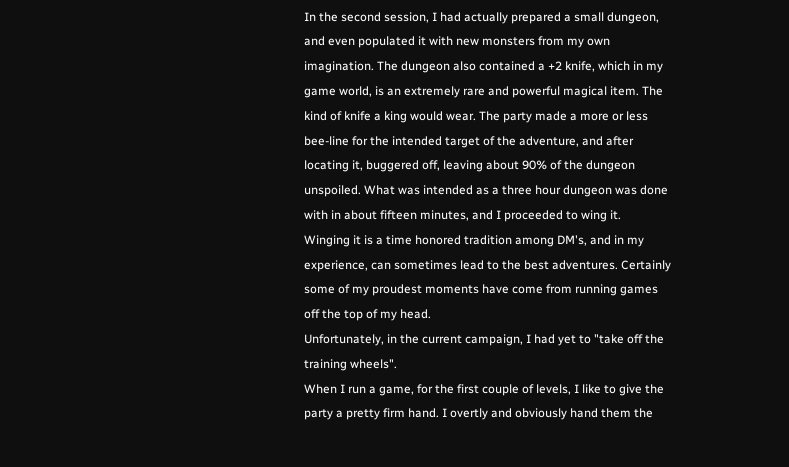In the second session, I had actually prepared a small dungeon, and even populated it with new monsters from my own imagination. The dungeon also contained a +2 knife, which in my game world, is an extremely rare and powerful magical item. The kind of knife a king would wear. The party made a more or less bee-line for the intended target of the adventure, and after locating it, buggered off, leaving about 90% of the dungeon unspoiled. What was intended as a three hour dungeon was done with in about fifteen minutes, and I proceeded to wing it.
Winging it is a time honored tradition among DM's, and in my experience, can sometimes lead to the best adventures. Certainly some of my proudest moments have come from running games off the top of my head.
Unfortunately, in the current campaign, I had yet to "take off the training wheels".
When I run a game, for the first couple of levels, I like to give the party a pretty firm hand. I overtly and obviously hand them the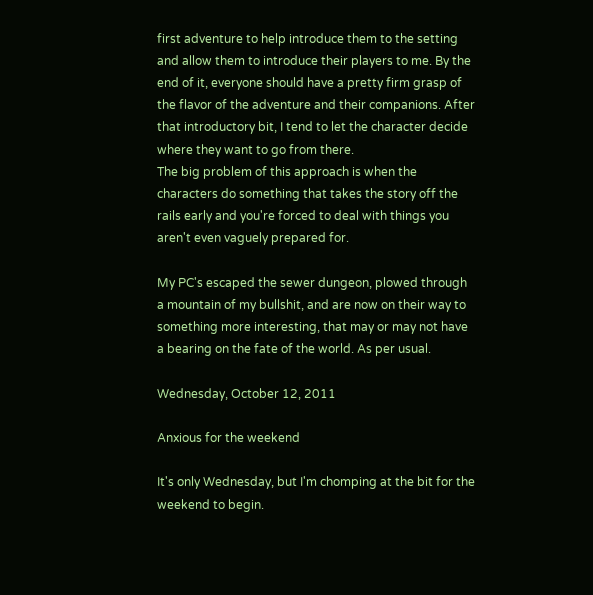first adventure to help introduce them to the setting and allow them to introduce their players to me. By the end of it, everyone should have a pretty firm grasp of the flavor of the adventure and their companions. After that introductory bit, I tend to let the character decide where they want to go from there.
The big problem of this approach is when the characters do something that takes the story off the rails early and you're forced to deal with things you aren't even vaguely prepared for.

My PC's escaped the sewer dungeon, plowed through a mountain of my bullshit, and are now on their way to something more interesting, that may or may not have a bearing on the fate of the world. As per usual.

Wednesday, October 12, 2011

Anxious for the weekend

It's only Wednesday, but I'm chomping at the bit for the weekend to begin.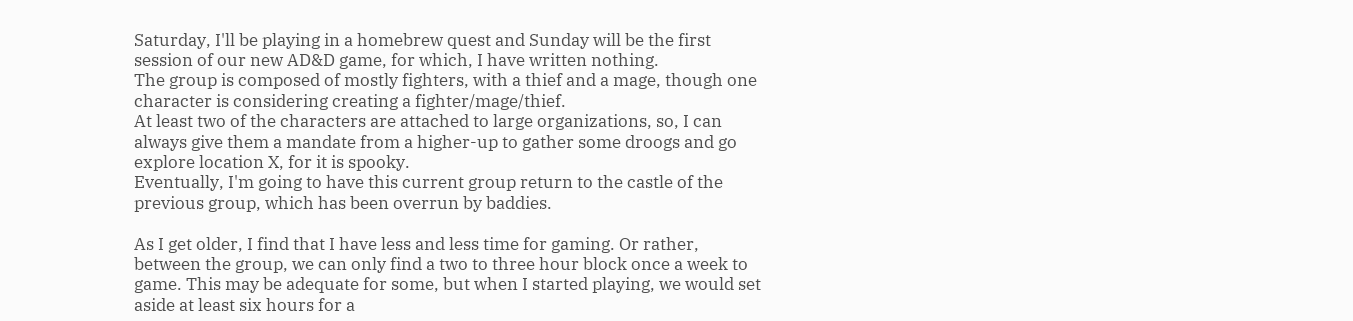Saturday, I'll be playing in a homebrew quest and Sunday will be the first session of our new AD&D game, for which, I have written nothing.
The group is composed of mostly fighters, with a thief and a mage, though one character is considering creating a fighter/mage/thief.
At least two of the characters are attached to large organizations, so, I can always give them a mandate from a higher-up to gather some droogs and go explore location X, for it is spooky.
Eventually, I'm going to have this current group return to the castle of the previous group, which has been overrun by baddies.

As I get older, I find that I have less and less time for gaming. Or rather, between the group, we can only find a two to three hour block once a week to game. This may be adequate for some, but when I started playing, we would set aside at least six hours for a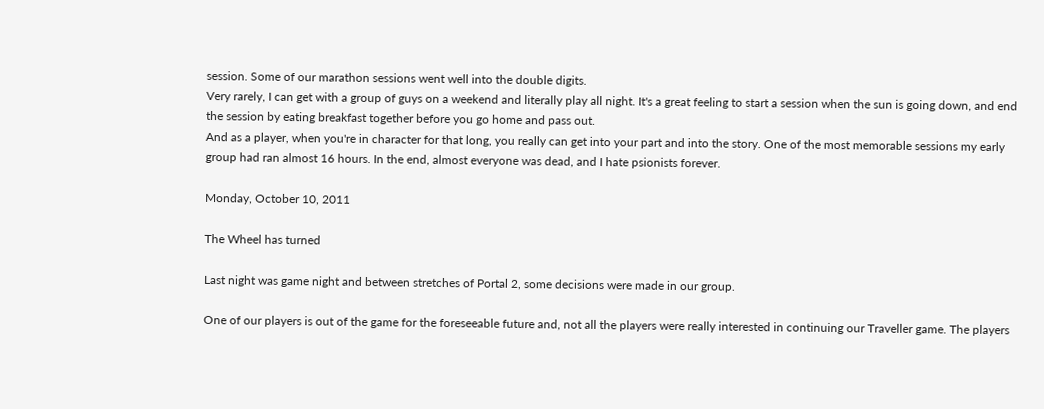session. Some of our marathon sessions went well into the double digits.
Very rarely, I can get with a group of guys on a weekend and literally play all night. It's a great feeling to start a session when the sun is going down, and end the session by eating breakfast together before you go home and pass out.
And as a player, when you're in character for that long, you really can get into your part and into the story. One of the most memorable sessions my early group had ran almost 16 hours. In the end, almost everyone was dead, and I hate psionists forever.

Monday, October 10, 2011

The Wheel has turned

Last night was game night and between stretches of Portal 2, some decisions were made in our group.

One of our players is out of the game for the foreseeable future and, not all the players were really interested in continuing our Traveller game. The players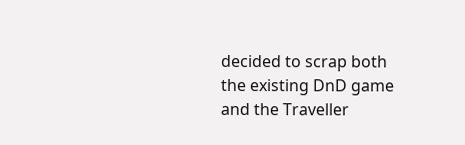decided to scrap both the existing DnD game and the Traveller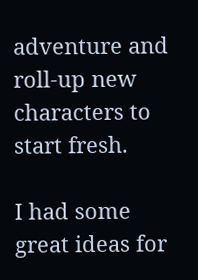adventure and roll-up new characters to start fresh.

I had some great ideas for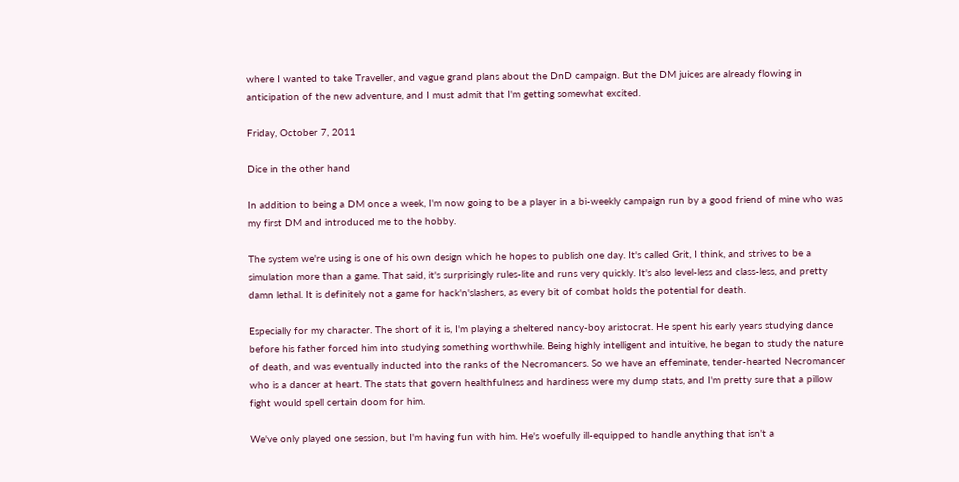where I wanted to take Traveller, and vague grand plans about the DnD campaign. But the DM juices are already flowing in anticipation of the new adventure, and I must admit that I'm getting somewhat excited.

Friday, October 7, 2011

Dice in the other hand

In addition to being a DM once a week, I'm now going to be a player in a bi-weekly campaign run by a good friend of mine who was my first DM and introduced me to the hobby.

The system we're using is one of his own design which he hopes to publish one day. It's called Grit, I think, and strives to be a simulation more than a game. That said, it's surprisingly rules-lite and runs very quickly. It's also level-less and class-less, and pretty damn lethal. It is definitely not a game for hack'n'slashers, as every bit of combat holds the potential for death.

Especially for my character. The short of it is, I'm playing a sheltered nancy-boy aristocrat. He spent his early years studying dance before his father forced him into studying something worthwhile. Being highly intelligent and intuitive, he began to study the nature of death, and was eventually inducted into the ranks of the Necromancers. So we have an effeminate, tender-hearted Necromancer who is a dancer at heart. The stats that govern healthfulness and hardiness were my dump stats, and I'm pretty sure that a pillow fight would spell certain doom for him.

We've only played one session, but I'm having fun with him. He's woefully ill-equipped to handle anything that isn't a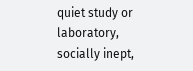quiet study or laboratory, socially inept,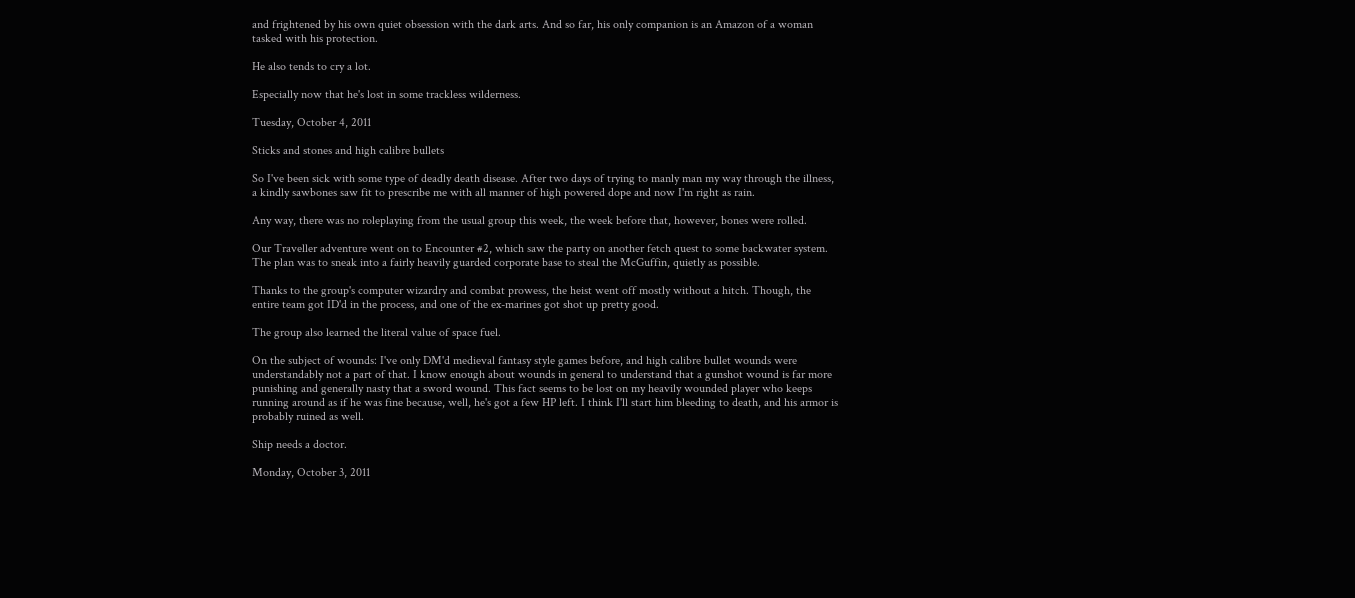and frightened by his own quiet obsession with the dark arts. And so far, his only companion is an Amazon of a woman tasked with his protection.

He also tends to cry a lot.

Especially now that he's lost in some trackless wilderness.

Tuesday, October 4, 2011

Sticks and stones and high calibre bullets

So I've been sick with some type of deadly death disease. After two days of trying to manly man my way through the illness, a kindly sawbones saw fit to prescribe me with all manner of high powered dope and now I'm right as rain.

Any way, there was no roleplaying from the usual group this week, the week before that, however, bones were rolled.

Our Traveller adventure went on to Encounter #2, which saw the party on another fetch quest to some backwater system. The plan was to sneak into a fairly heavily guarded corporate base to steal the McGuffin, quietly as possible.

Thanks to the group's computer wizardry and combat prowess, the heist went off mostly without a hitch. Though, the entire team got ID'd in the process, and one of the ex-marines got shot up pretty good.

The group also learned the literal value of space fuel.

On the subject of wounds: I've only DM'd medieval fantasy style games before, and high calibre bullet wounds were understandably not a part of that. I know enough about wounds in general to understand that a gunshot wound is far more punishing and generally nasty that a sword wound. This fact seems to be lost on my heavily wounded player who keeps running around as if he was fine because, well, he's got a few HP left. I think I'll start him bleeding to death, and his armor is probably ruined as well.

Ship needs a doctor.

Monday, October 3, 2011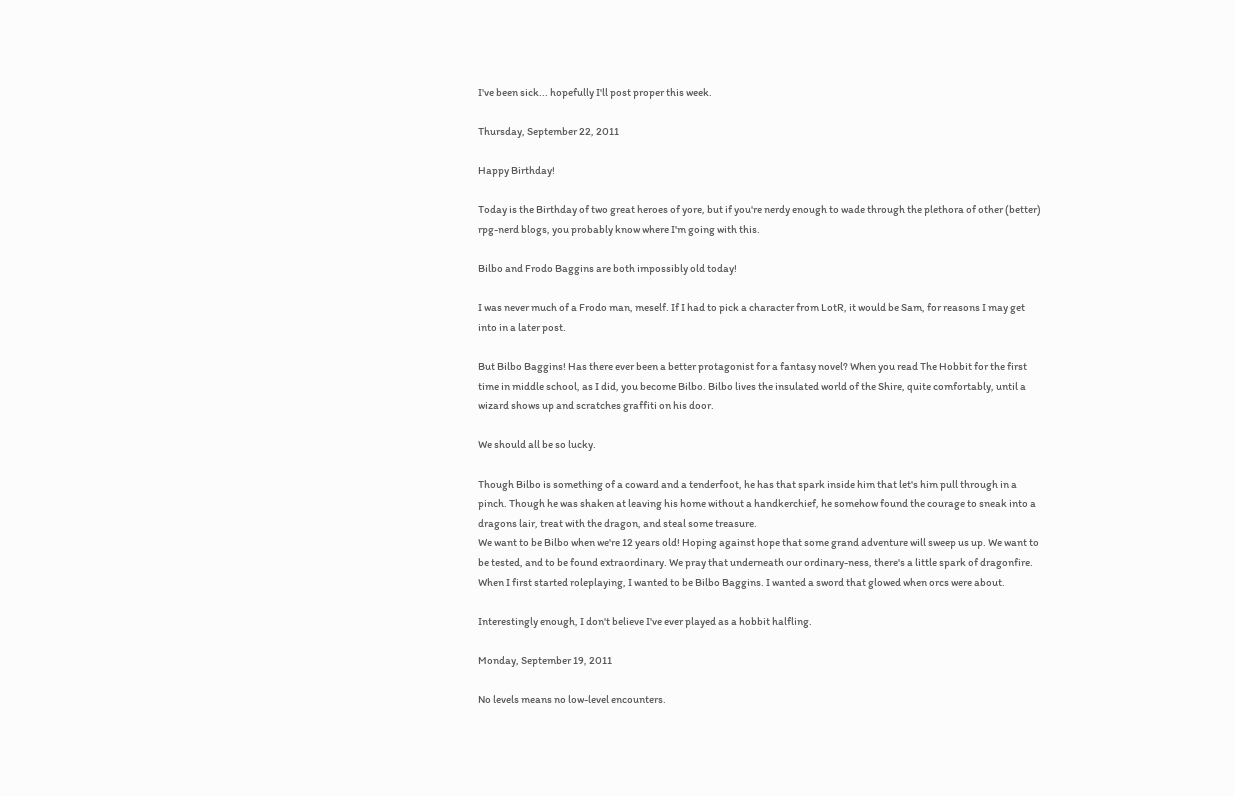I've been sick... hopefully I'll post proper this week.

Thursday, September 22, 2011

Happy Birthday!

Today is the Birthday of two great heroes of yore, but if you're nerdy enough to wade through the plethora of other (better) rpg-nerd blogs, you probably know where I'm going with this.

Bilbo and Frodo Baggins are both impossibly old today!

I was never much of a Frodo man, meself. If I had to pick a character from LotR, it would be Sam, for reasons I may get into in a later post.

But Bilbo Baggins! Has there ever been a better protagonist for a fantasy novel? When you read The Hobbit for the first time in middle school, as I did, you become Bilbo. Bilbo lives the insulated world of the Shire, quite comfortably, until a wizard shows up and scratches graffiti on his door.

We should all be so lucky.

Though Bilbo is something of a coward and a tenderfoot, he has that spark inside him that let's him pull through in a pinch. Though he was shaken at leaving his home without a handkerchief, he somehow found the courage to sneak into a dragons lair, treat with the dragon, and steal some treasure.
We want to be Bilbo when we're 12 years old! Hoping against hope that some grand adventure will sweep us up. We want to be tested, and to be found extraordinary. We pray that underneath our ordinary-ness, there's a little spark of dragonfire. When I first started roleplaying, I wanted to be Bilbo Baggins. I wanted a sword that glowed when orcs were about.

Interestingly enough, I don't believe I've ever played as a hobbit halfling.

Monday, September 19, 2011

No levels means no low-level encounters.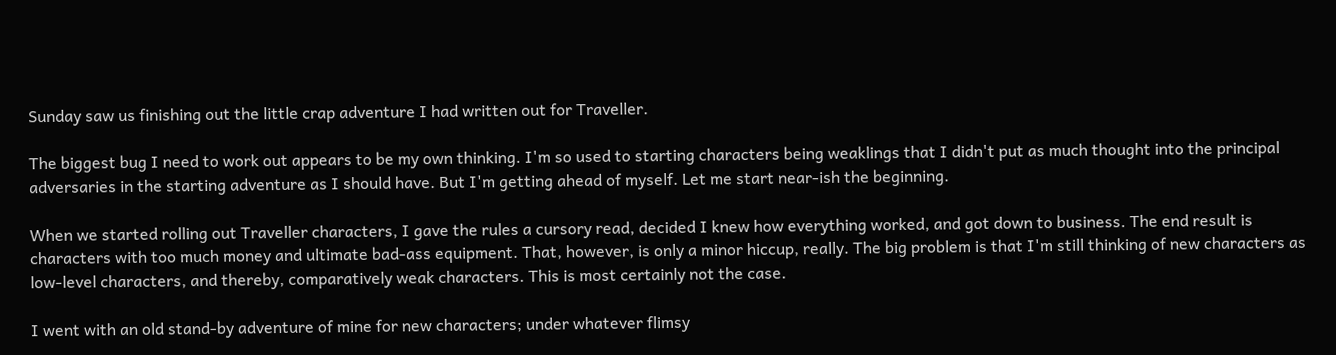Sunday saw us finishing out the little crap adventure I had written out for Traveller.

The biggest bug I need to work out appears to be my own thinking. I'm so used to starting characters being weaklings that I didn't put as much thought into the principal adversaries in the starting adventure as I should have. But I'm getting ahead of myself. Let me start near-ish the beginning.

When we started rolling out Traveller characters, I gave the rules a cursory read, decided I knew how everything worked, and got down to business. The end result is characters with too much money and ultimate bad-ass equipment. That, however, is only a minor hiccup, really. The big problem is that I'm still thinking of new characters as low-level characters, and thereby, comparatively weak characters. This is most certainly not the case.

I went with an old stand-by adventure of mine for new characters; under whatever flimsy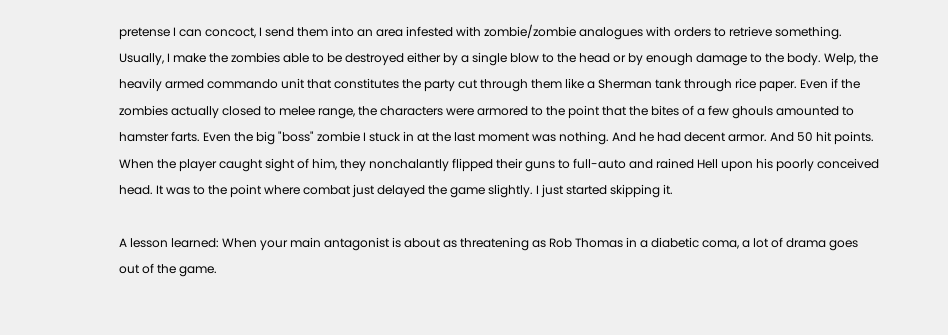pretense I can concoct, I send them into an area infested with zombie/zombie analogues with orders to retrieve something. Usually, I make the zombies able to be destroyed either by a single blow to the head or by enough damage to the body. Welp, the heavily armed commando unit that constitutes the party cut through them like a Sherman tank through rice paper. Even if the zombies actually closed to melee range, the characters were armored to the point that the bites of a few ghouls amounted to hamster farts. Even the big "boss" zombie I stuck in at the last moment was nothing. And he had decent armor. And 50 hit points. When the player caught sight of him, they nonchalantly flipped their guns to full-auto and rained Hell upon his poorly conceived head. It was to the point where combat just delayed the game slightly. I just started skipping it.

A lesson learned: When your main antagonist is about as threatening as Rob Thomas in a diabetic coma, a lot of drama goes out of the game.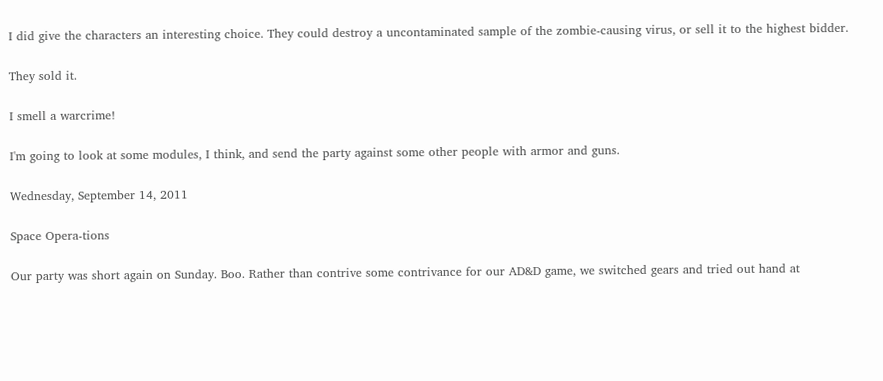I did give the characters an interesting choice. They could destroy a uncontaminated sample of the zombie-causing virus, or sell it to the highest bidder.

They sold it.

I smell a warcrime!

I'm going to look at some modules, I think, and send the party against some other people with armor and guns.

Wednesday, September 14, 2011

Space Opera-tions

Our party was short again on Sunday. Boo. Rather than contrive some contrivance for our AD&D game, we switched gears and tried out hand at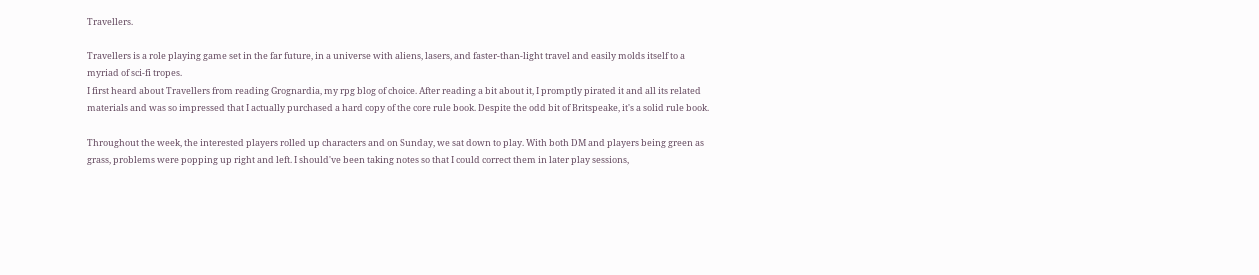Travellers.

Travellers is a role playing game set in the far future, in a universe with aliens, lasers, and faster-than-light travel and easily molds itself to a myriad of sci-fi tropes.
I first heard about Travellers from reading Grognardia, my rpg blog of choice. After reading a bit about it, I promptly pirated it and all its related materials and was so impressed that I actually purchased a hard copy of the core rule book. Despite the odd bit of Britspeake, it's a solid rule book.

Throughout the week, the interested players rolled up characters and on Sunday, we sat down to play. With both DM and players being green as grass, problems were popping up right and left. I should've been taking notes so that I could correct them in later play sessions,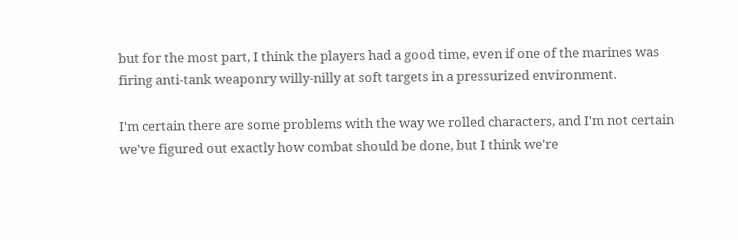but for the most part, I think the players had a good time, even if one of the marines was firing anti-tank weaponry willy-nilly at soft targets in a pressurized environment.

I'm certain there are some problems with the way we rolled characters, and I'm not certain we've figured out exactly how combat should be done, but I think we're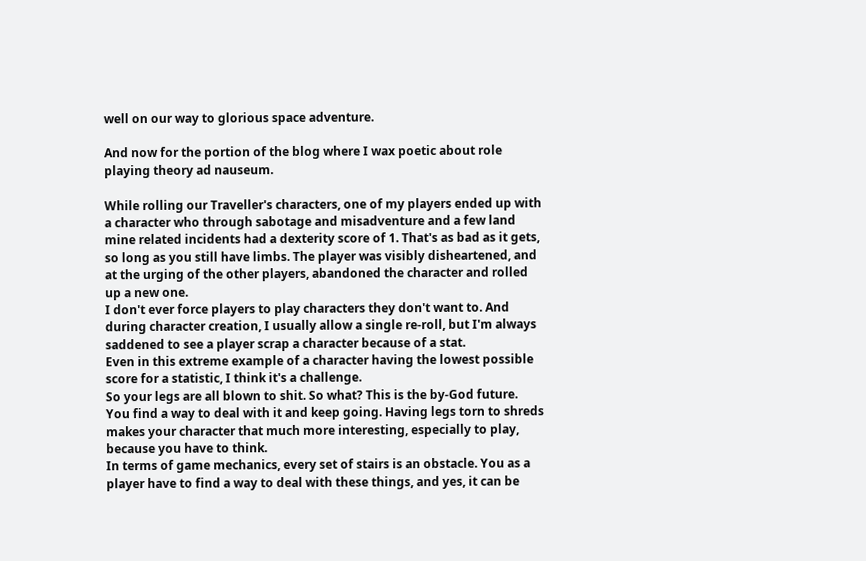well on our way to glorious space adventure.

And now for the portion of the blog where I wax poetic about role playing theory ad nauseum.

While rolling our Traveller's characters, one of my players ended up with a character who through sabotage and misadventure and a few land mine related incidents had a dexterity score of 1. That's as bad as it gets, so long as you still have limbs. The player was visibly disheartened, and at the urging of the other players, abandoned the character and rolled up a new one.
I don't ever force players to play characters they don't want to. And during character creation, I usually allow a single re-roll, but I'm always saddened to see a player scrap a character because of a stat.
Even in this extreme example of a character having the lowest possible score for a statistic, I think it's a challenge.
So your legs are all blown to shit. So what? This is the by-God future. You find a way to deal with it and keep going. Having legs torn to shreds makes your character that much more interesting, especially to play, because you have to think.
In terms of game mechanics, every set of stairs is an obstacle. You as a player have to find a way to deal with these things, and yes, it can be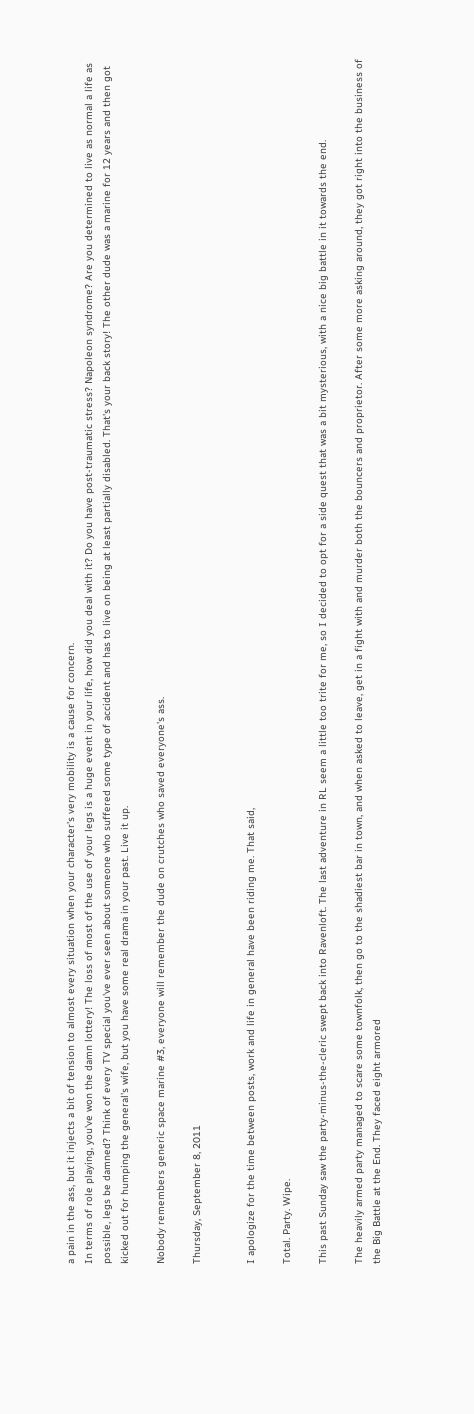a pain in the ass, but it injects a bit of tension to almost every situation when your character's very mobility is a cause for concern.
In terms of role playing, you've won the damn lottery! The loss of most of the use of your legs is a huge event in your life, how did you deal with it? Do you have post-traumatic stress? Napoleon syndrome? Are you determined to live as normal a life as possible, legs be damned? Think of every TV special you've ever seen about someone who suffered some type of accident and has to live on being at least partially disabled. That's your back story! The other dude was a marine for 12 years and then got kicked out for humping the general's wife, but you have some real drama in your past. Live it up.

Nobody remembers generic space marine #3, everyone will remember the dude on crutches who saved everyone's ass.

Thursday, September 8, 2011


I apologize for the time between posts, work and life in general have been riding me. That said,

Total. Party. Wipe.

This past Sunday saw the party-minus-the-cleric swept back into Ravenloft. The last adventure in RL seem a little too trite for me, so I decided to opt for a side quest that was a bit mysterious, with a nice big battle in it towards the end.

The heavily armed party managed to scare some townfolk, then go to the shadiest bar in town, and when asked to leave, get in a fight with and murder both the bouncers and proprietor. After some more asking around, they got right into the business of the Big Battle at the End. They faced eight armored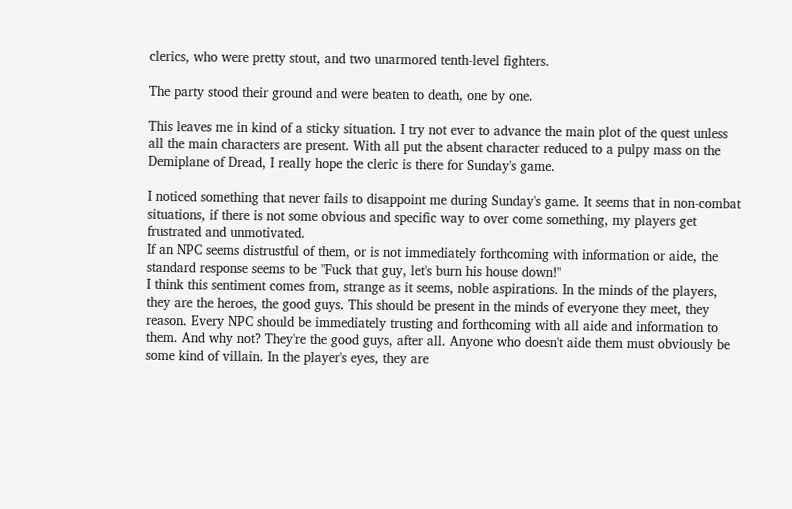clerics, who were pretty stout, and two unarmored tenth-level fighters.

The party stood their ground and were beaten to death, one by one.

This leaves me in kind of a sticky situation. I try not ever to advance the main plot of the quest unless all the main characters are present. With all put the absent character reduced to a pulpy mass on the Demiplane of Dread, I really hope the cleric is there for Sunday's game.

I noticed something that never fails to disappoint me during Sunday's game. It seems that in non-combat situations, if there is not some obvious and specific way to over come something, my players get frustrated and unmotivated.
If an NPC seems distrustful of them, or is not immediately forthcoming with information or aide, the standard response seems to be "Fuck that guy, let's burn his house down!"
I think this sentiment comes from, strange as it seems, noble aspirations. In the minds of the players, they are the heroes, the good guys. This should be present in the minds of everyone they meet, they reason. Every NPC should be immediately trusting and forthcoming with all aide and information to them. And why not? They're the good guys, after all. Anyone who doesn't aide them must obviously be some kind of villain. In the player's eyes, they are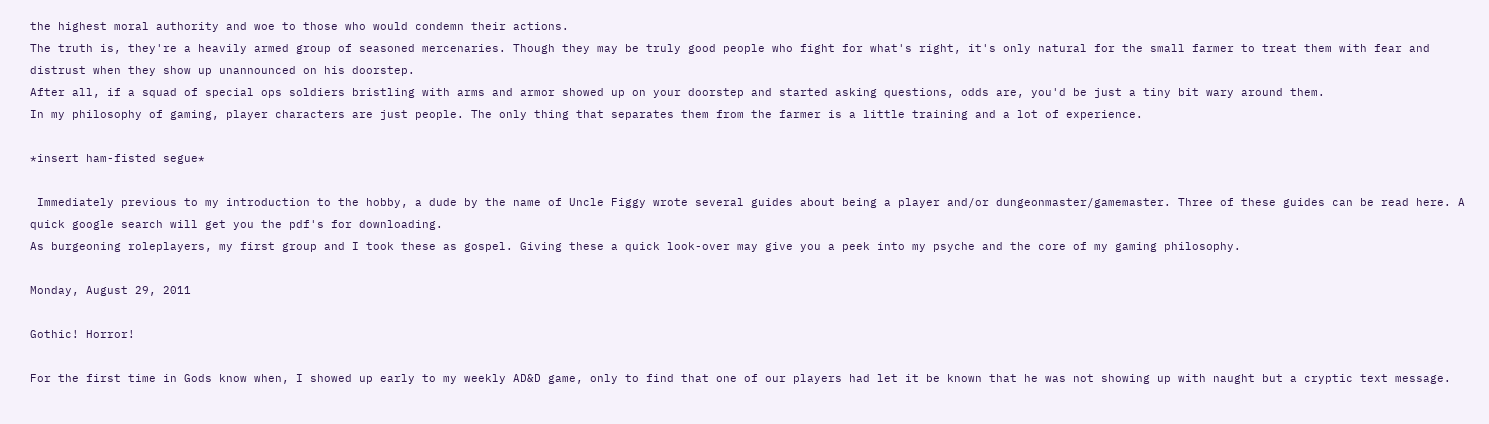the highest moral authority and woe to those who would condemn their actions.
The truth is, they're a heavily armed group of seasoned mercenaries. Though they may be truly good people who fight for what's right, it's only natural for the small farmer to treat them with fear and distrust when they show up unannounced on his doorstep.
After all, if a squad of special ops soldiers bristling with arms and armor showed up on your doorstep and started asking questions, odds are, you'd be just a tiny bit wary around them.
In my philosophy of gaming, player characters are just people. The only thing that separates them from the farmer is a little training and a lot of experience.

*insert ham-fisted segue*

 Immediately previous to my introduction to the hobby, a dude by the name of Uncle Figgy wrote several guides about being a player and/or dungeonmaster/gamemaster. Three of these guides can be read here. A quick google search will get you the pdf's for downloading.
As burgeoning roleplayers, my first group and I took these as gospel. Giving these a quick look-over may give you a peek into my psyche and the core of my gaming philosophy.

Monday, August 29, 2011

Gothic! Horror!

For the first time in Gods know when, I showed up early to my weekly AD&D game, only to find that one of our players had let it be known that he was not showing up with naught but a cryptic text message.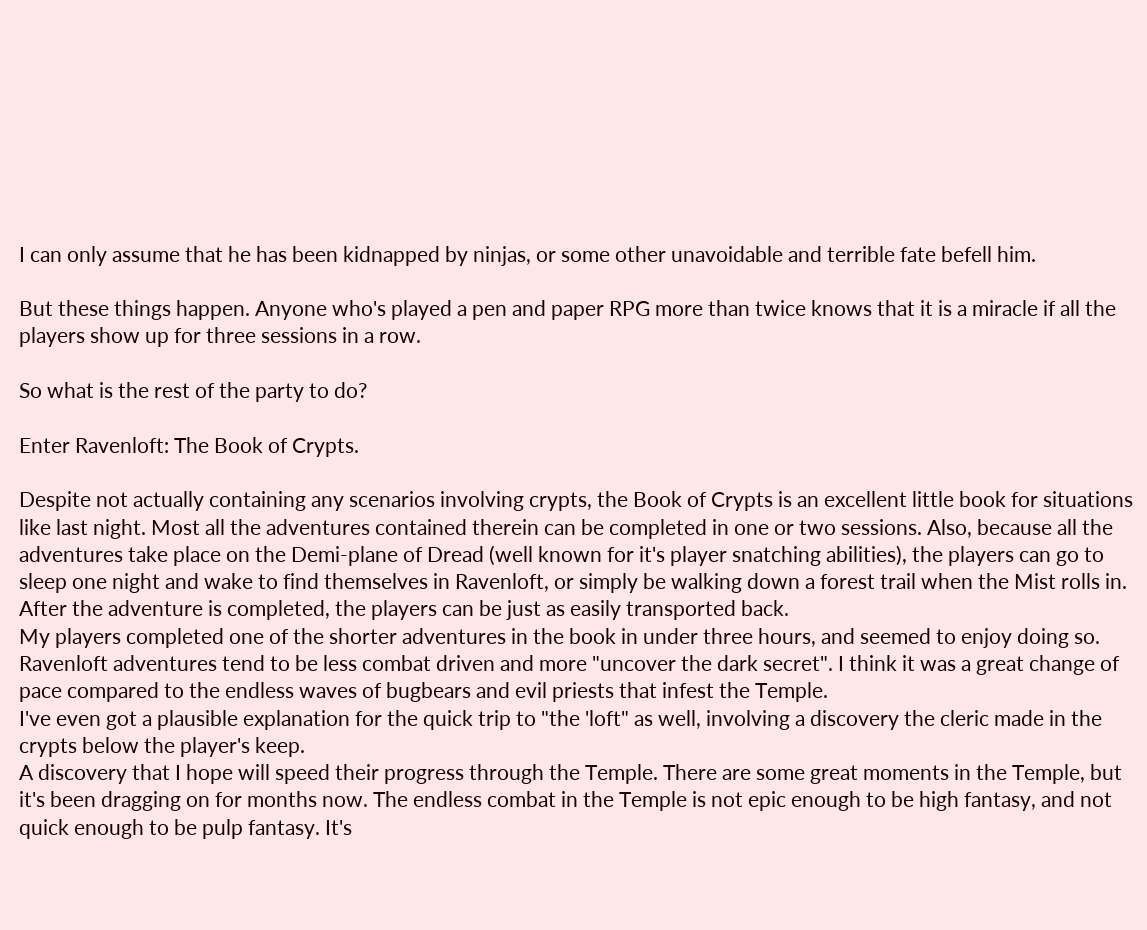I can only assume that he has been kidnapped by ninjas, or some other unavoidable and terrible fate befell him.

But these things happen. Anyone who's played a pen and paper RPG more than twice knows that it is a miracle if all the players show up for three sessions in a row.

So what is the rest of the party to do?

Enter Ravenloft: The Book of Crypts.

Despite not actually containing any scenarios involving crypts, the Book of Crypts is an excellent little book for situations like last night. Most all the adventures contained therein can be completed in one or two sessions. Also, because all the adventures take place on the Demi-plane of Dread (well known for it's player snatching abilities), the players can go to sleep one night and wake to find themselves in Ravenloft, or simply be walking down a forest trail when the Mist rolls in. After the adventure is completed, the players can be just as easily transported back.
My players completed one of the shorter adventures in the book in under three hours, and seemed to enjoy doing so. Ravenloft adventures tend to be less combat driven and more "uncover the dark secret". I think it was a great change of pace compared to the endless waves of bugbears and evil priests that infest the Temple.
I've even got a plausible explanation for the quick trip to "the 'loft" as well, involving a discovery the cleric made in the crypts below the player's keep.
A discovery that I hope will speed their progress through the Temple. There are some great moments in the Temple, but it's been dragging on for months now. The endless combat in the Temple is not epic enough to be high fantasy, and not quick enough to be pulp fantasy. It's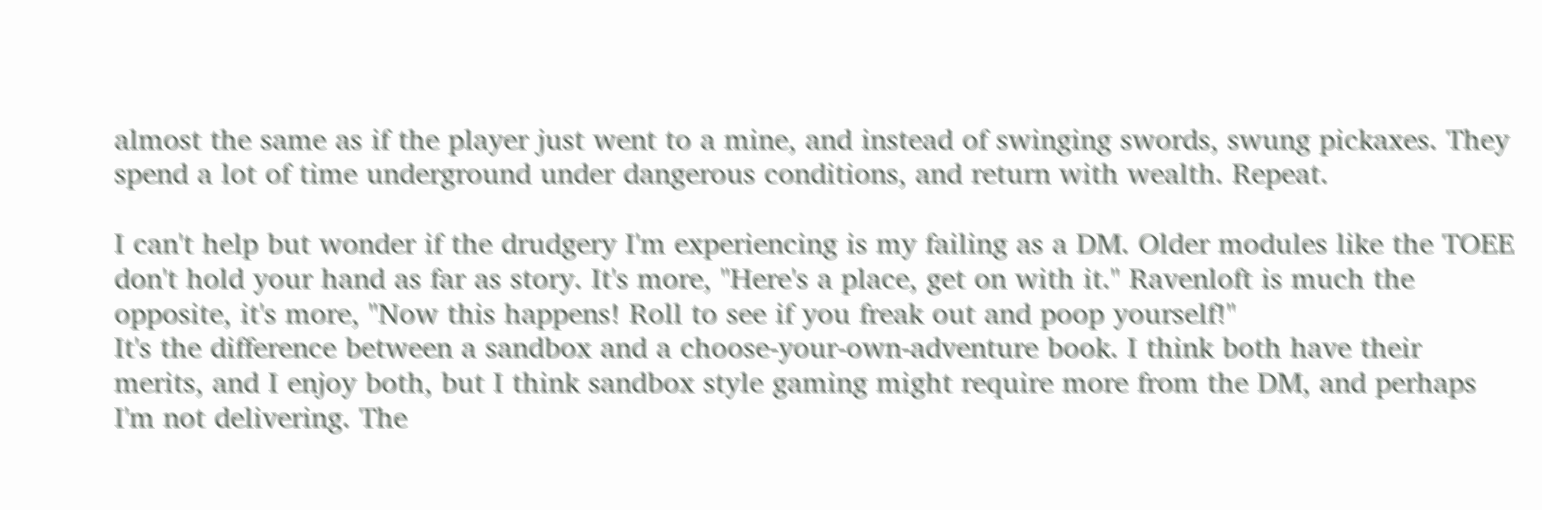almost the same as if the player just went to a mine, and instead of swinging swords, swung pickaxes. They spend a lot of time underground under dangerous conditions, and return with wealth. Repeat.

I can't help but wonder if the drudgery I'm experiencing is my failing as a DM. Older modules like the TOEE don't hold your hand as far as story. It's more, "Here's a place, get on with it." Ravenloft is much the opposite, it's more, "Now this happens! Roll to see if you freak out and poop yourself!"
It's the difference between a sandbox and a choose-your-own-adventure book. I think both have their merits, and I enjoy both, but I think sandbox style gaming might require more from the DM, and perhaps I'm not delivering. The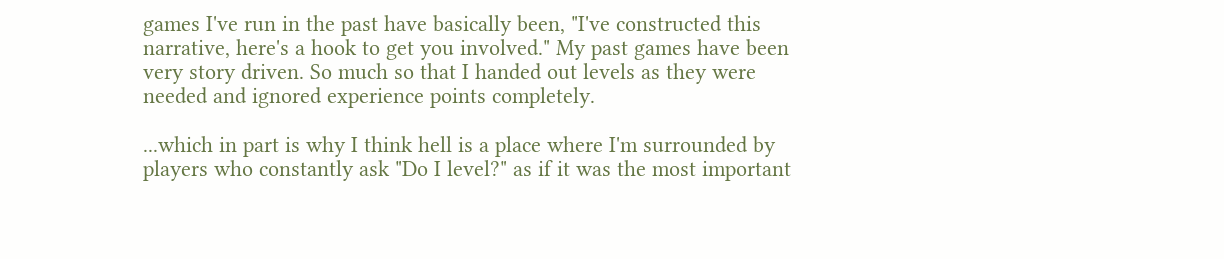games I've run in the past have basically been, "I've constructed this narrative, here's a hook to get you involved." My past games have been very story driven. So much so that I handed out levels as they were needed and ignored experience points completely.

...which in part is why I think hell is a place where I'm surrounded by players who constantly ask "Do I level?" as if it was the most important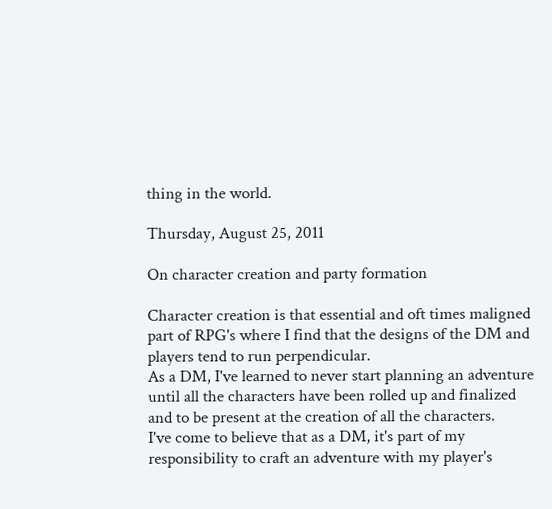thing in the world.

Thursday, August 25, 2011

On character creation and party formation

Character creation is that essential and oft times maligned part of RPG's where I find that the designs of the DM and players tend to run perpendicular.
As a DM, I've learned to never start planning an adventure until all the characters have been rolled up and finalized and to be present at the creation of all the characters.
I've come to believe that as a DM, it's part of my responsibility to craft an adventure with my player's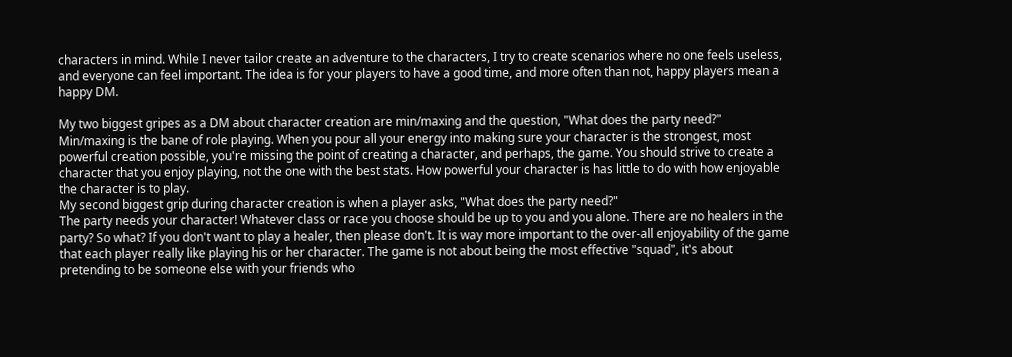characters in mind. While I never tailor create an adventure to the characters, I try to create scenarios where no one feels useless, and everyone can feel important. The idea is for your players to have a good time, and more often than not, happy players mean a happy DM.

My two biggest gripes as a DM about character creation are min/maxing and the question, "What does the party need?"
Min/maxing is the bane of role playing. When you pour all your energy into making sure your character is the strongest, most powerful creation possible, you're missing the point of creating a character, and perhaps, the game. You should strive to create a character that you enjoy playing, not the one with the best stats. How powerful your character is has little to do with how enjoyable the character is to play.
My second biggest grip during character creation is when a player asks, "What does the party need?"
The party needs your character! Whatever class or race you choose should be up to you and you alone. There are no healers in the party? So what? If you don't want to play a healer, then please don't. It is way more important to the over-all enjoyability of the game that each player really like playing his or her character. The game is not about being the most effective "squad", it's about pretending to be someone else with your friends who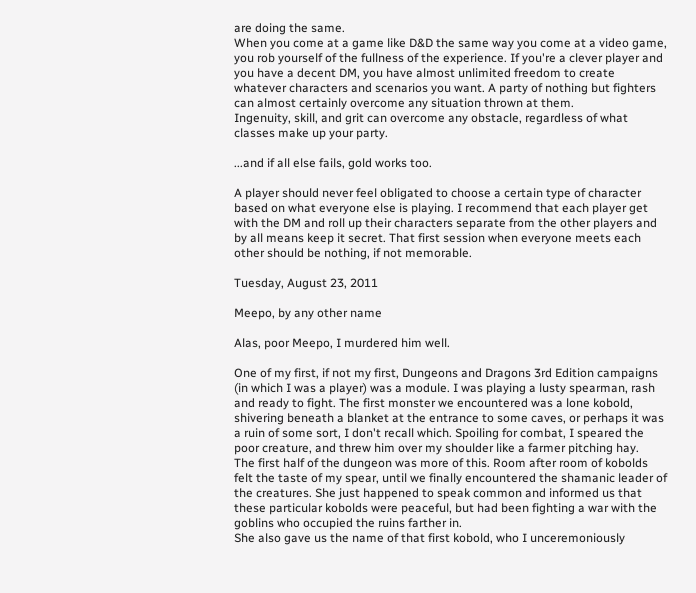are doing the same.
When you come at a game like D&D the same way you come at a video game, you rob yourself of the fullness of the experience. If you're a clever player and you have a decent DM, you have almost unlimited freedom to create whatever characters and scenarios you want. A party of nothing but fighters can almost certainly overcome any situation thrown at them.
Ingenuity, skill, and grit can overcome any obstacle, regardless of what classes make up your party.

...and if all else fails, gold works too.

A player should never feel obligated to choose a certain type of character based on what everyone else is playing. I recommend that each player get with the DM and roll up their characters separate from the other players and by all means keep it secret. That first session when everyone meets each other should be nothing, if not memorable.

Tuesday, August 23, 2011

Meepo, by any other name

Alas, poor Meepo, I murdered him well.

One of my first, if not my first, Dungeons and Dragons 3rd Edition campaigns (in which I was a player) was a module. I was playing a lusty spearman, rash and ready to fight. The first monster we encountered was a lone kobold, shivering beneath a blanket at the entrance to some caves, or perhaps it was  a ruin of some sort, I don't recall which. Spoiling for combat, I speared the poor creature, and threw him over my shoulder like a farmer pitching hay.
The first half of the dungeon was more of this. Room after room of kobolds felt the taste of my spear, until we finally encountered the shamanic leader of the creatures. She just happened to speak common and informed us that these particular kobolds were peaceful, but had been fighting a war with the goblins who occupied the ruins farther in.
She also gave us the name of that first kobold, who I unceremoniously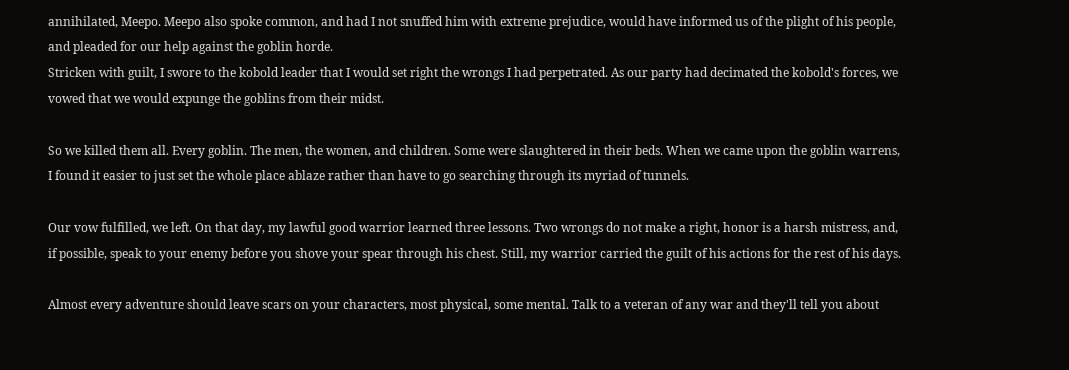annihilated, Meepo. Meepo also spoke common, and had I not snuffed him with extreme prejudice, would have informed us of the plight of his people, and pleaded for our help against the goblin horde.
Stricken with guilt, I swore to the kobold leader that I would set right the wrongs I had perpetrated. As our party had decimated the kobold's forces, we vowed that we would expunge the goblins from their midst.

So we killed them all. Every goblin. The men, the women, and children. Some were slaughtered in their beds. When we came upon the goblin warrens, I found it easier to just set the whole place ablaze rather than have to go searching through its myriad of tunnels.

Our vow fulfilled, we left. On that day, my lawful good warrior learned three lessons. Two wrongs do not make a right, honor is a harsh mistress, and, if possible, speak to your enemy before you shove your spear through his chest. Still, my warrior carried the guilt of his actions for the rest of his days.

Almost every adventure should leave scars on your characters, most physical, some mental. Talk to a veteran of any war and they'll tell you about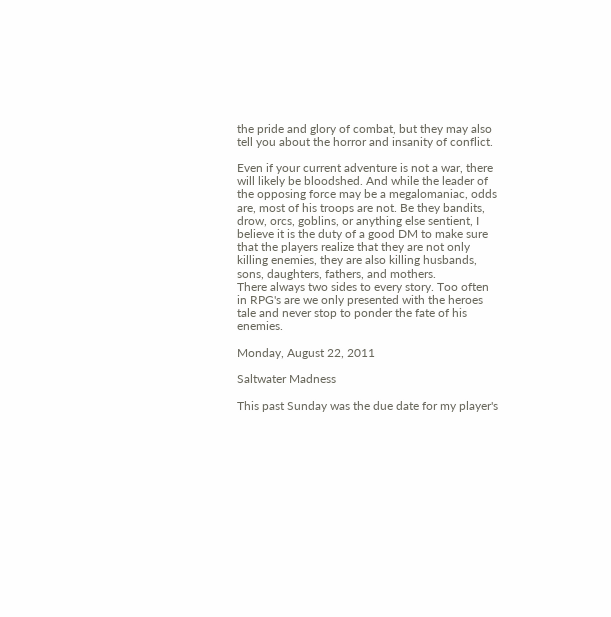the pride and glory of combat, but they may also tell you about the horror and insanity of conflict.

Even if your current adventure is not a war, there will likely be bloodshed. And while the leader of the opposing force may be a megalomaniac, odds are, most of his troops are not. Be they bandits, drow, orcs, goblins, or anything else sentient, I believe it is the duty of a good DM to make sure that the players realize that they are not only killing enemies, they are also killing husbands, sons, daughters, fathers, and mothers.
There always two sides to every story. Too often in RPG's are we only presented with the heroes tale and never stop to ponder the fate of his enemies.

Monday, August 22, 2011

Saltwater Madness

This past Sunday was the due date for my player's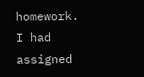homework. I had assigned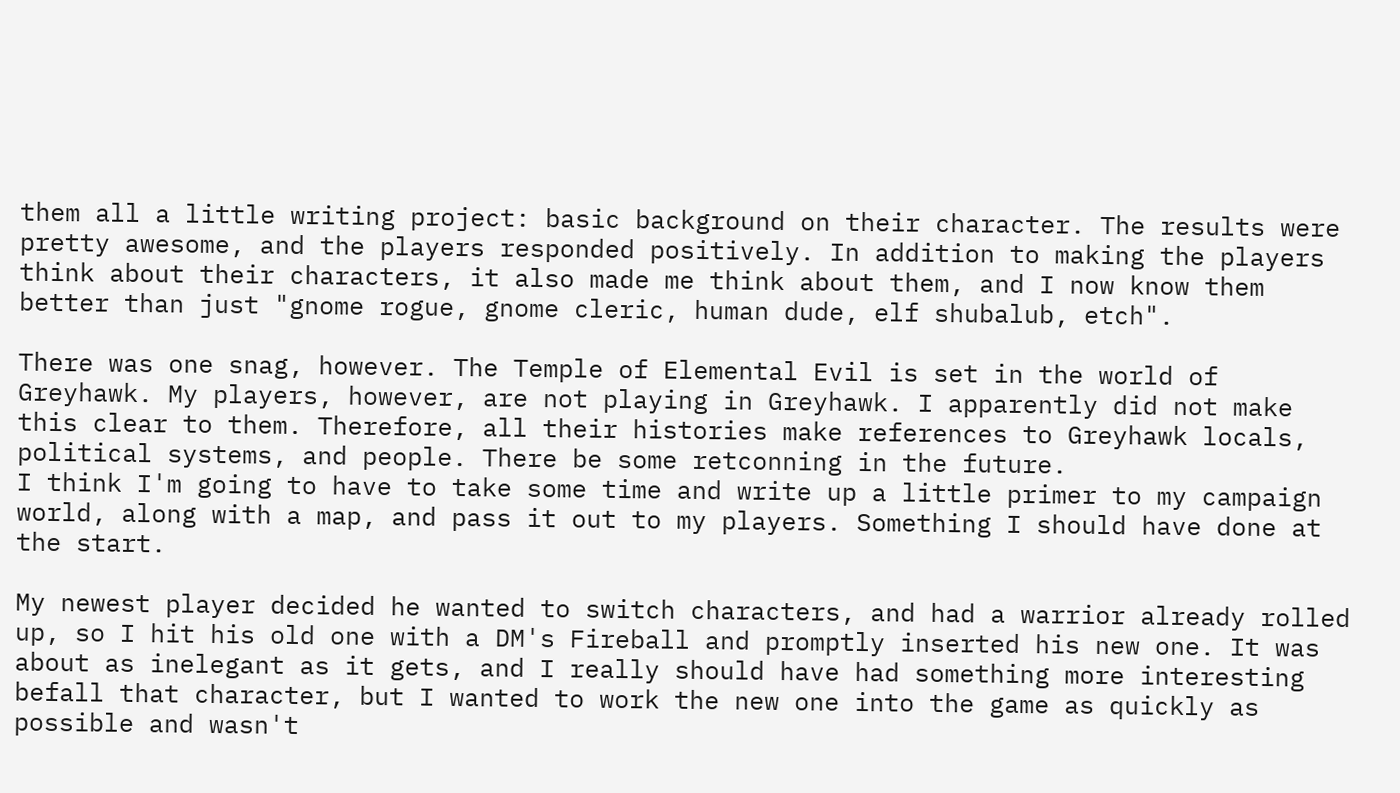them all a little writing project: basic background on their character. The results were pretty awesome, and the players responded positively. In addition to making the players think about their characters, it also made me think about them, and I now know them better than just "gnome rogue, gnome cleric, human dude, elf shubalub, etch".

There was one snag, however. The Temple of Elemental Evil is set in the world of Greyhawk. My players, however, are not playing in Greyhawk. I apparently did not make this clear to them. Therefore, all their histories make references to Greyhawk locals, political systems, and people. There be some retconning in the future.
I think I'm going to have to take some time and write up a little primer to my campaign world, along with a map, and pass it out to my players. Something I should have done at the start.

My newest player decided he wanted to switch characters, and had a warrior already rolled up, so I hit his old one with a DM's Fireball and promptly inserted his new one. It was about as inelegant as it gets, and I really should have had something more interesting befall that character, but I wanted to work the new one into the game as quickly as possible and wasn't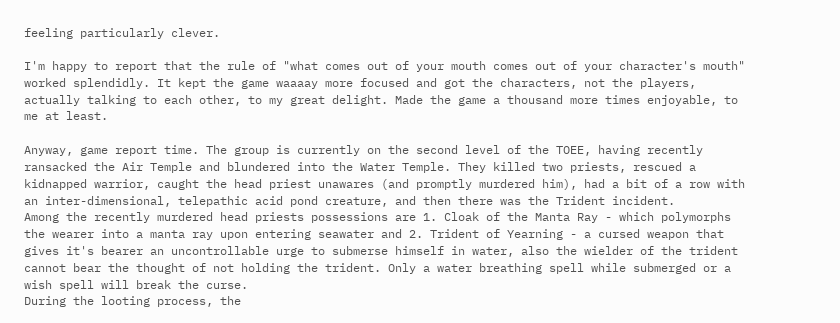feeling particularly clever.

I'm happy to report that the rule of "what comes out of your mouth comes out of your character's mouth" worked splendidly. It kept the game waaaay more focused and got the characters, not the players, actually talking to each other, to my great delight. Made the game a thousand more times enjoyable, to me at least.

Anyway, game report time. The group is currently on the second level of the TOEE, having recently ransacked the Air Temple and blundered into the Water Temple. They killed two priests, rescued a kidnapped warrior, caught the head priest unawares (and promptly murdered him), had a bit of a row with an inter-dimensional, telepathic acid pond creature, and then there was the Trident incident.
Among the recently murdered head priests possessions are 1. Cloak of the Manta Ray - which polymorphs the wearer into a manta ray upon entering seawater and 2. Trident of Yearning - a cursed weapon that gives it's bearer an uncontrollable urge to submerse himself in water, also the wielder of the trident cannot bear the thought of not holding the trident. Only a water breathing spell while submerged or a wish spell will break the curse.
During the looting process, the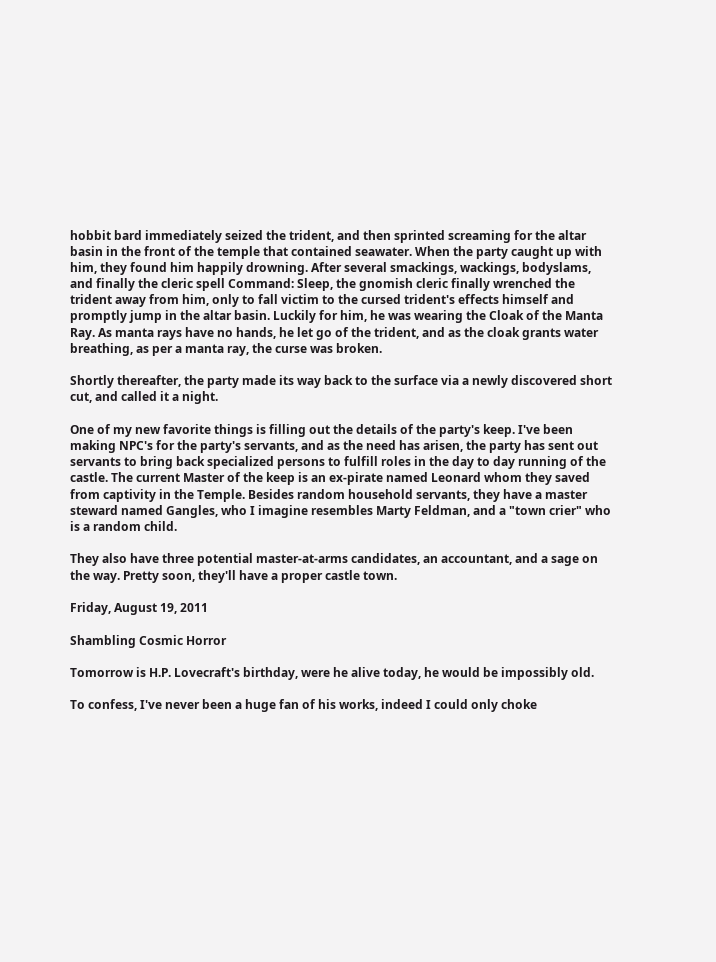hobbit bard immediately seized the trident, and then sprinted screaming for the altar basin in the front of the temple that contained seawater. When the party caught up with him, they found him happily drowning. After several smackings, wackings, bodyslams, and finally the cleric spell Command: Sleep, the gnomish cleric finally wrenched the trident away from him, only to fall victim to the cursed trident's effects himself and promptly jump in the altar basin. Luckily for him, he was wearing the Cloak of the Manta Ray. As manta rays have no hands, he let go of the trident, and as the cloak grants water breathing, as per a manta ray, the curse was broken.

Shortly thereafter, the party made its way back to the surface via a newly discovered short cut, and called it a night.

One of my new favorite things is filling out the details of the party's keep. I've been making NPC's for the party's servants, and as the need has arisen, the party has sent out servants to bring back specialized persons to fulfill roles in the day to day running of the castle. The current Master of the keep is an ex-pirate named Leonard whom they saved from captivity in the Temple. Besides random household servants, they have a master steward named Gangles, who I imagine resembles Marty Feldman, and a "town crier" who is a random child.

They also have three potential master-at-arms candidates, an accountant, and a sage on the way. Pretty soon, they'll have a proper castle town.

Friday, August 19, 2011

Shambling Cosmic Horror

Tomorrow is H.P. Lovecraft's birthday, were he alive today, he would be impossibly old.

To confess, I've never been a huge fan of his works, indeed I could only choke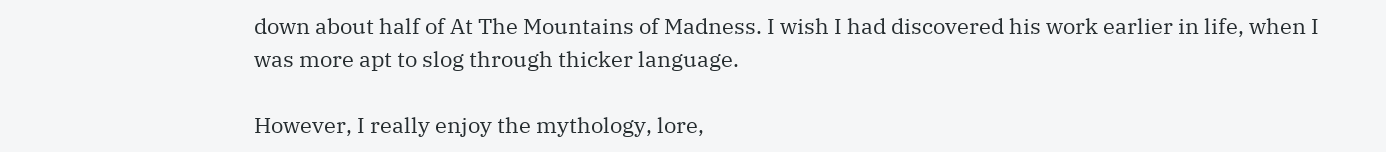down about half of At The Mountains of Madness. I wish I had discovered his work earlier in life, when I was more apt to slog through thicker language.

However, I really enjoy the mythology, lore,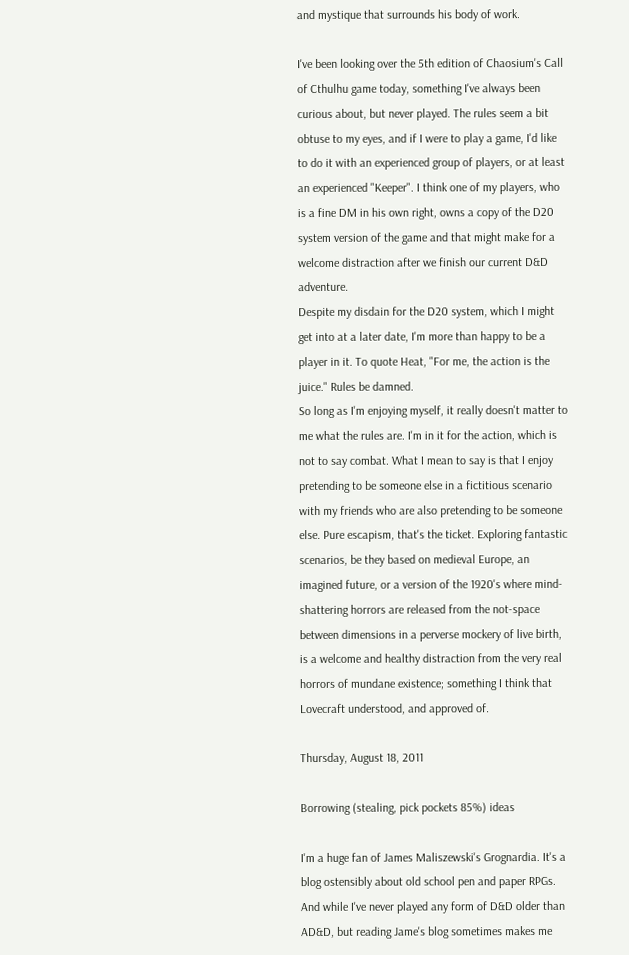and mystique that surrounds his body of work.

I've been looking over the 5th edition of Chaosium's Call of Cthulhu game today, something I've always been curious about, but never played. The rules seem a bit obtuse to my eyes, and if I were to play a game, I'd like to do it with an experienced group of players, or at least an experienced "Keeper". I think one of my players, who is a fine DM in his own right, owns a copy of the D20 system version of the game and that might make for a welcome distraction after we finish our current D&D adventure.
Despite my disdain for the D20 system, which I might get into at a later date, I'm more than happy to be a player in it. To quote Heat, "For me, the action is the juice." Rules be damned.
So long as I'm enjoying myself, it really doesn't matter to me what the rules are. I'm in it for the action, which is not to say combat. What I mean to say is that I enjoy pretending to be someone else in a fictitious scenario with my friends who are also pretending to be someone else. Pure escapism, that's the ticket. Exploring fantastic scenarios, be they based on medieval Europe, an imagined future, or a version of the 1920's where mind-shattering horrors are released from the not-space between dimensions in a perverse mockery of live birth, is a welcome and healthy distraction from the very real horrors of mundane existence; something I think that Lovecraft understood, and approved of.

Thursday, August 18, 2011

Borrowing (stealing, pick pockets 85%) ideas

I'm a huge fan of James Maliszewski's Grognardia. It's a blog ostensibly about old school pen and paper RPGs. And while I've never played any form of D&D older than AD&D, but reading Jame's blog sometimes makes me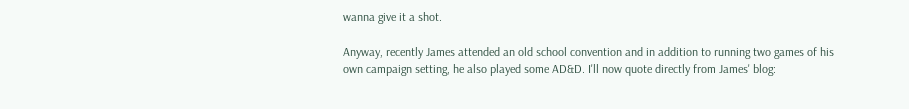wanna give it a shot.

Anyway, recently James attended an old school convention and in addition to running two games of his own campaign setting, he also played some AD&D. I'll now quote directly from James' blog: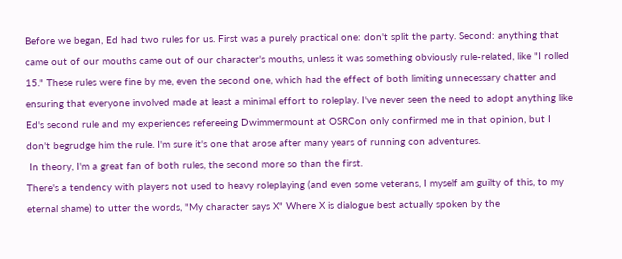Before we began, Ed had two rules for us. First was a purely practical one: don't split the party. Second: anything that came out of our mouths came out of our character's mouths, unless it was something obviously rule-related, like "I rolled 15." These rules were fine by me, even the second one, which had the effect of both limiting unnecessary chatter and ensuring that everyone involved made at least a minimal effort to roleplay. I've never seen the need to adopt anything like Ed's second rule and my experiences refereeing Dwimmermount at OSRCon only confirmed me in that opinion, but I don't begrudge him the rule. I'm sure it's one that arose after many years of running con adventures.
 In theory, I'm a great fan of both rules, the second more so than the first.
There's a tendency with players not used to heavy roleplaying (and even some veterans, I myself am guilty of this, to my eternal shame) to utter the words, "My character says X" Where X is dialogue best actually spoken by the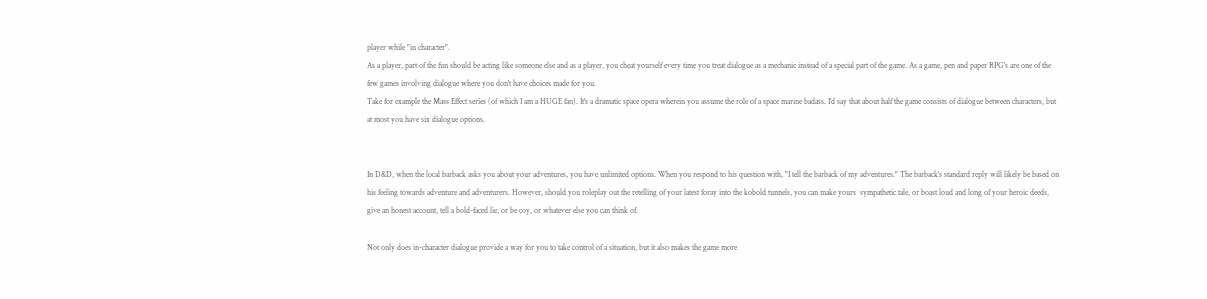player while "in character".
As a player, part of the fun should be acting like someone else and as a player, you cheat yourself every time you treat dialogue as a mechanic instead of a special part of the game. As a game, pen and paper RPG's are one of the few games involving dialogue where you don't have choices made for you.
Take for example the Mass Effect series (of which I am a HUGE fan). It's a dramatic space opera wherein you assume the role of a space marine badass. I'd say that about half the game consists of dialogue between characters, but at most you have six dialogue options.


In D&D, when the local barback asks you about your adventures, you have unlimited options. When you respond to his question with, "I tell the barback of my adventures." The barback's standard reply will likely be based on his feeling towards adventure and adventurers. However, should you roleplay out the retelling of your latest foray into the kobold tunnels, you can make yours  sympathetic tale, or boast loud and long of your heroic deeds, give an honest account, tell a bold-faced lie, or be coy, or whatever else you can think of.

Not only does in-character dialogue provide a way for you to take control of a situation, but it also makes the game more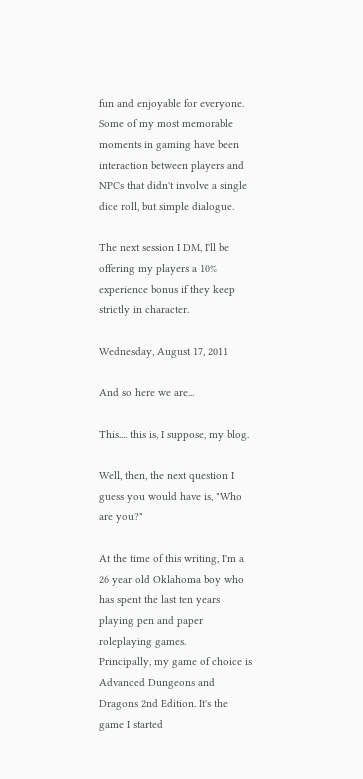fun and enjoyable for everyone. Some of my most memorable moments in gaming have been interaction between players and NPCs that didn't involve a single dice roll, but simple dialogue.

The next session I DM, I'll be offering my players a 10% experience bonus if they keep strictly in character.

Wednesday, August 17, 2011

And so here we are...

This.... this is, I suppose, my blog.

Well, then, the next question I guess you would have is, "Who are you?"

At the time of this writing, I'm a 26 year old Oklahoma boy who has spent the last ten years playing pen and paper roleplaying games.
Principally, my game of choice is Advanced Dungeons and Dragons 2nd Edition. It's the game I started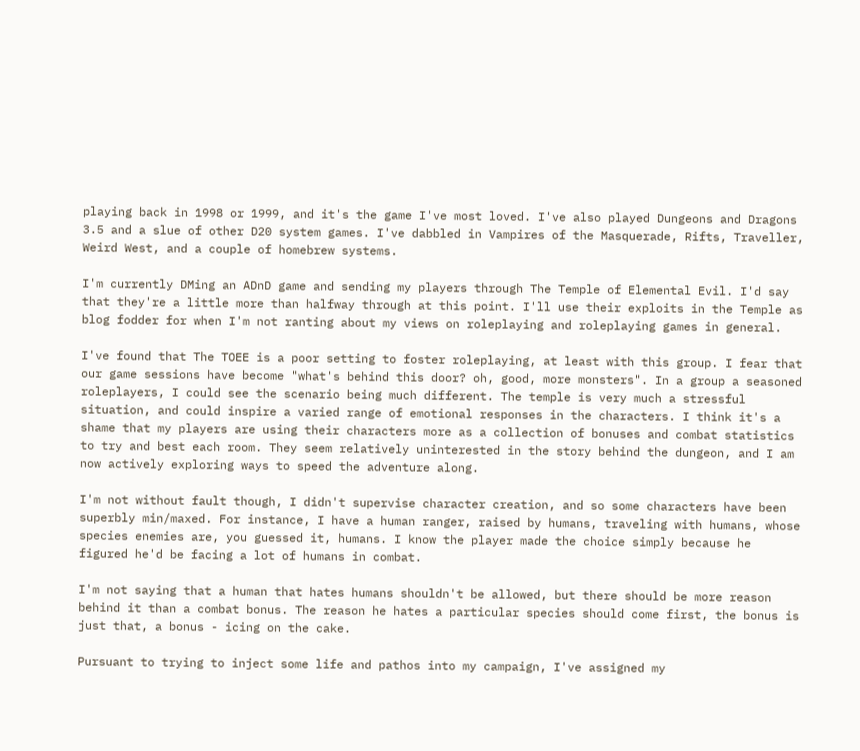playing back in 1998 or 1999, and it's the game I've most loved. I've also played Dungeons and Dragons 3.5 and a slue of other D20 system games. I've dabbled in Vampires of the Masquerade, Rifts, Traveller, Weird West, and a couple of homebrew systems.

I'm currently DMing an ADnD game and sending my players through The Temple of Elemental Evil. I'd say that they're a little more than halfway through at this point. I'll use their exploits in the Temple as blog fodder for when I'm not ranting about my views on roleplaying and roleplaying games in general.

I've found that The TOEE is a poor setting to foster roleplaying, at least with this group. I fear that our game sessions have become "what's behind this door? oh, good, more monsters". In a group a seasoned roleplayers, I could see the scenario being much different. The temple is very much a stressful situation, and could inspire a varied range of emotional responses in the characters. I think it's a shame that my players are using their characters more as a collection of bonuses and combat statistics to try and best each room. They seem relatively uninterested in the story behind the dungeon, and I am now actively exploring ways to speed the adventure along.

I'm not without fault though, I didn't supervise character creation, and so some characters have been superbly min/maxed. For instance, I have a human ranger, raised by humans, traveling with humans, whose species enemies are, you guessed it, humans. I know the player made the choice simply because he figured he'd be facing a lot of humans in combat.

I'm not saying that a human that hates humans shouldn't be allowed, but there should be more reason behind it than a combat bonus. The reason he hates a particular species should come first, the bonus is just that, a bonus - icing on the cake.

Pursuant to trying to inject some life and pathos into my campaign, I've assigned my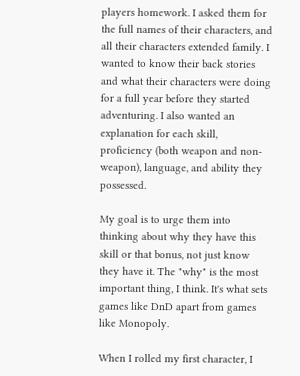players homework. I asked them for the full names of their characters, and all their characters extended family. I wanted to know their back stories and what their characters were doing for a full year before they started adventuring. I also wanted an explanation for each skill, proficiency (both weapon and non-weapon), language, and ability they possessed.

My goal is to urge them into thinking about why they have this skill or that bonus, not just know they have it. The "why" is the most important thing, I think. It's what sets games like DnD apart from games like Monopoly.

When I rolled my first character, I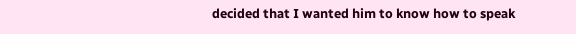decided that I wanted him to know how to speak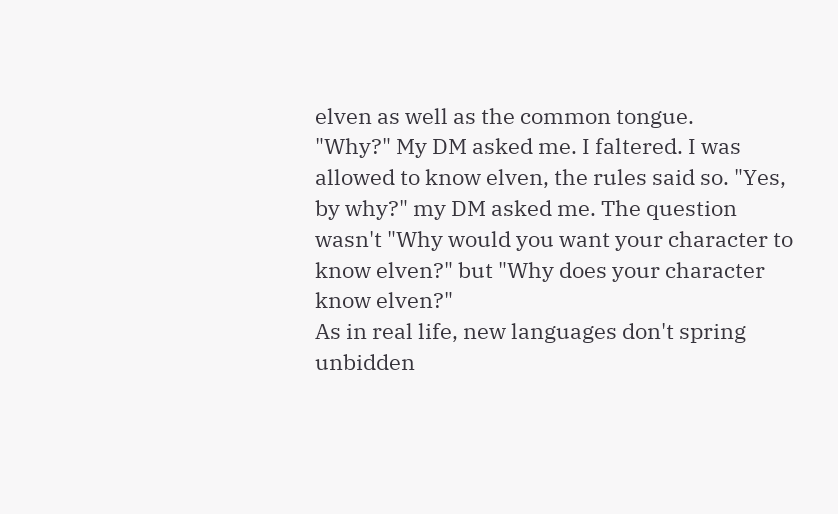elven as well as the common tongue.
"Why?" My DM asked me. I faltered. I was allowed to know elven, the rules said so. "Yes, by why?" my DM asked me. The question wasn't "Why would you want your character to know elven?" but "Why does your character know elven?"
As in real life, new languages don't spring unbidden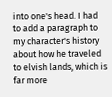into one's head. I had to add a paragraph to my character's history about how he traveled to elvish lands, which is far more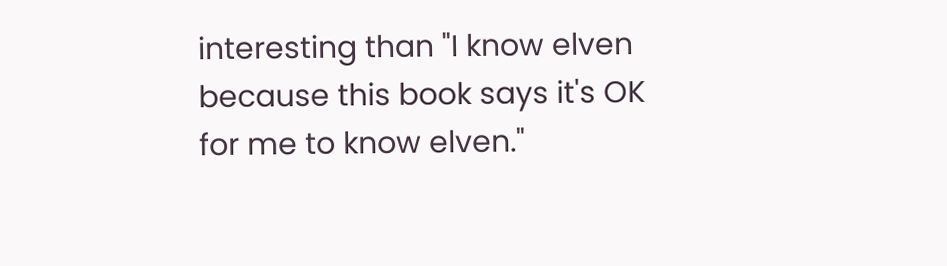interesting than "I know elven because this book says it's OK for me to know elven."